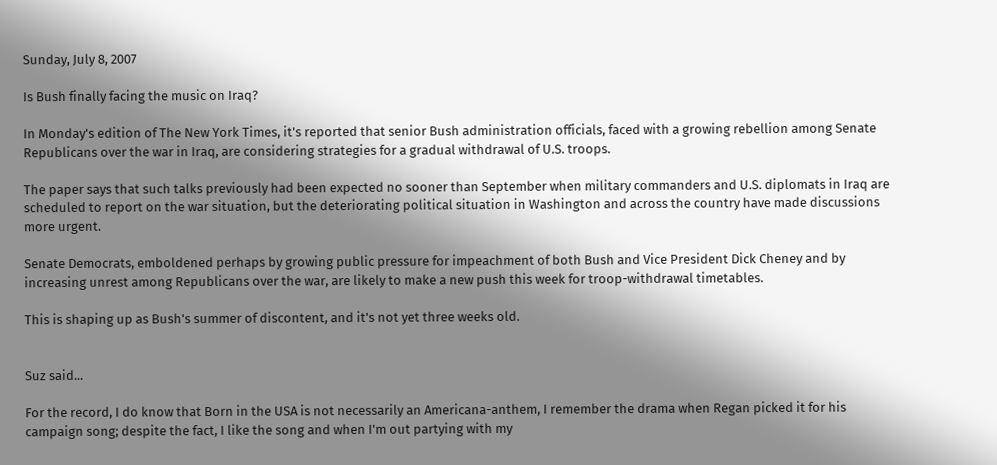Sunday, July 8, 2007

Is Bush finally facing the music on Iraq?

In Monday's edition of The New York Times, it's reported that senior Bush administration officials, faced with a growing rebellion among Senate Republicans over the war in Iraq, are considering strategies for a gradual withdrawal of U.S. troops.

The paper says that such talks previously had been expected no sooner than September when military commanders and U.S. diplomats in Iraq are scheduled to report on the war situation, but the deteriorating political situation in Washington and across the country have made discussions more urgent.

Senate Democrats, emboldened perhaps by growing public pressure for impeachment of both Bush and Vice President Dick Cheney and by increasing unrest among Republicans over the war, are likely to make a new push this week for troop-withdrawal timetables.

This is shaping up as Bush's summer of discontent, and it's not yet three weeks old.


Suz said...

For the record, I do know that Born in the USA is not necessarily an Americana-anthem, I remember the drama when Regan picked it for his campaign song; despite the fact, I like the song and when I'm out partying with my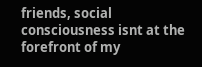friends, social consciousness isnt at the forefront of my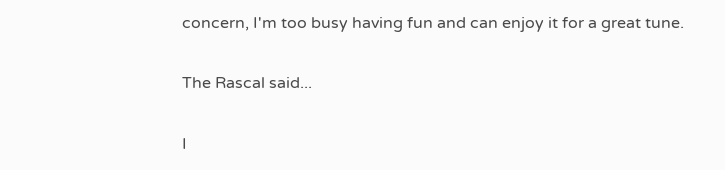concern, I'm too busy having fun and can enjoy it for a great tune.

The Rascal said...

I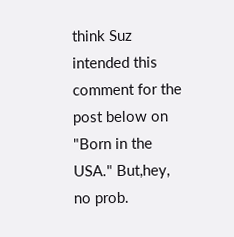think Suz intended this comment for the post below on "Born in the USA." But,hey, no prob.